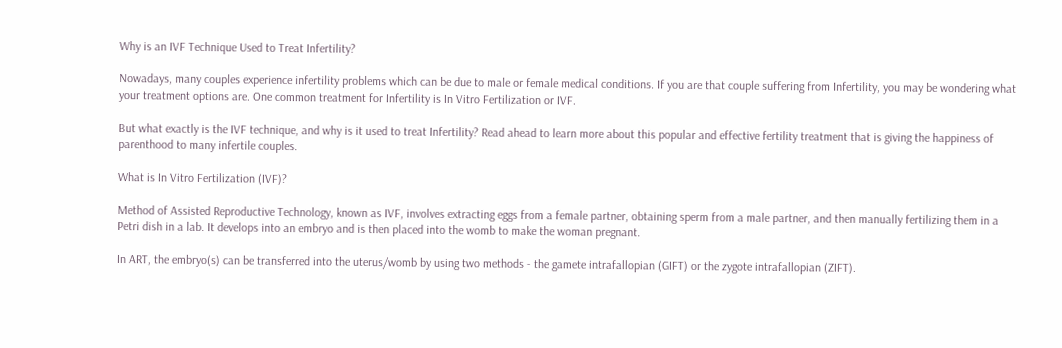Why is an IVF Technique Used to Treat Infertility?

Nowadays, many couples experience infertility problems which can be due to male or female medical conditions. If you are that couple suffering from Infertility, you may be wondering what your treatment options are. One common treatment for Infertility is In Vitro Fertilization or IVF.

But what exactly is the IVF technique, and why is it used to treat Infertility? Read ahead to learn more about this popular and effective fertility treatment that is giving the happiness of parenthood to many infertile couples.

What is In Vitro Fertilization (IVF)?

Method of Assisted Reproductive Technology, known as IVF, involves extracting eggs from a female partner, obtaining sperm from a male partner, and then manually fertilizing them in a Petri dish in a lab. It develops into an embryo and is then placed into the womb to make the woman pregnant.

In ART, the embryo(s) can be transferred into the uterus/womb by using two methods - the gamete intrafallopian (GIFT) or the zygote intrafallopian (ZIFT).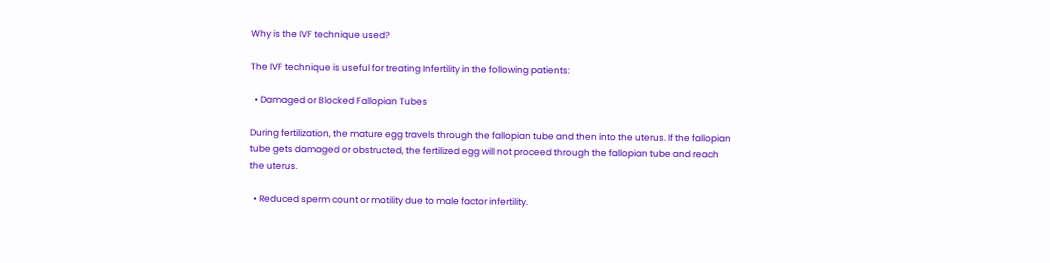Why is the IVF technique used?

The IVF technique is useful for treating Infertility in the following patients:

  • Damaged or Blocked Fallopian Tubes

During fertilization, the mature egg travels through the fallopian tube and then into the uterus. If the fallopian tube gets damaged or obstructed, the fertilized egg will not proceed through the fallopian tube and reach the uterus.

  • Reduced sperm count or motility due to male factor infertility.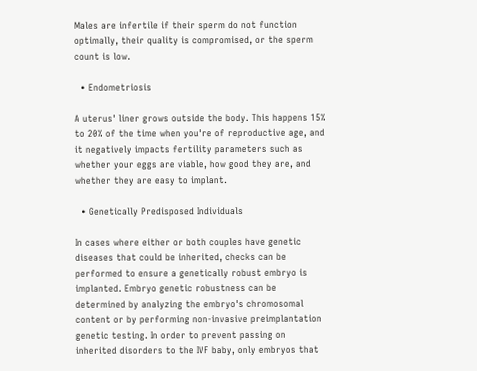Males are infertile if their sperm do not function optimally, their quality is compromised, or the sperm count is low.

  • Endometriosis

A uterus' liner grows outside the body. This happens 15% to 20% of the time when you're of reproductive age, and it negatively impacts fertility parameters such as whether your eggs are viable, how good they are, and whether they are easy to implant.

  • Genetically Predisposed Individuals

In cases where either or both couples have genetic diseases that could be inherited, checks can be performed to ensure a genetically robust embryo is implanted. Embryo genetic robustness can be determined by analyzing the embryo's chromosomal content or by performing non-invasive preimplantation genetic testing. In order to prevent passing on inherited disorders to the IVF baby, only embryos that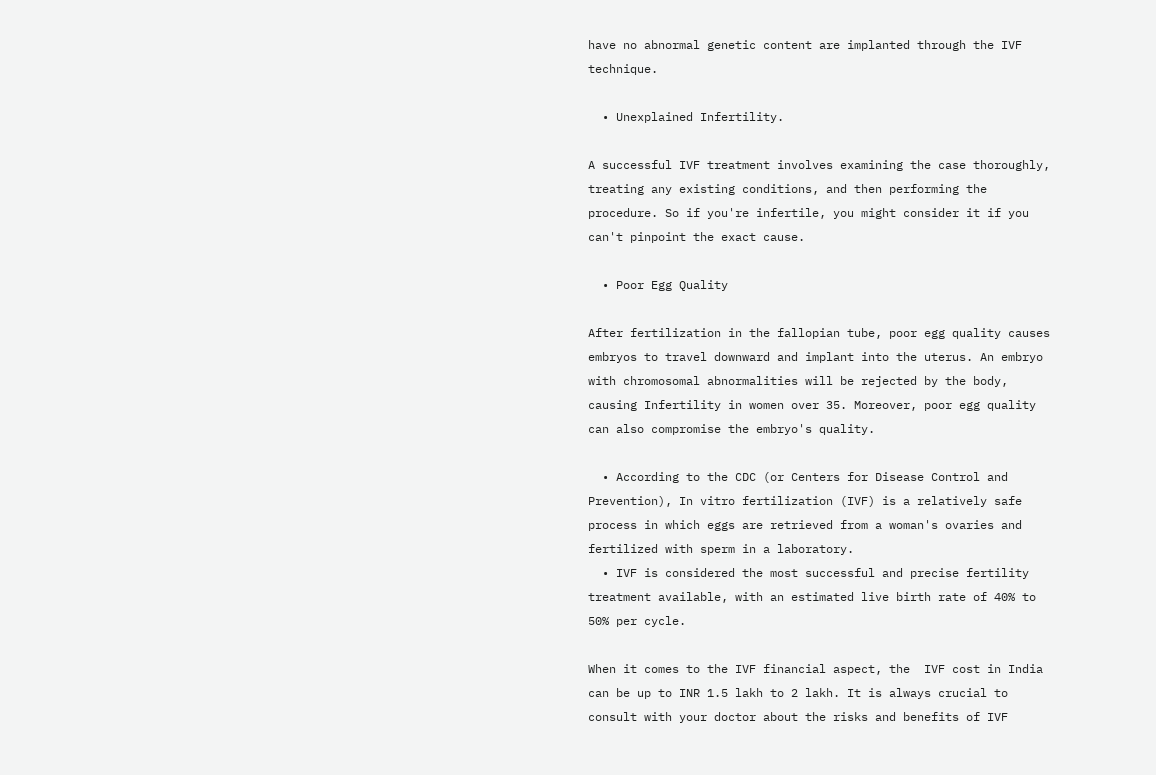have no abnormal genetic content are implanted through the IVF technique.

  • Unexplained Infertility.

A successful IVF treatment involves examining the case thoroughly, treating any existing conditions, and then performing the procedure. So if you're infertile, you might consider it if you can't pinpoint the exact cause.

  • Poor Egg Quality

After fertilization in the fallopian tube, poor egg quality causes embryos to travel downward and implant into the uterus. An embryo with chromosomal abnormalities will be rejected by the body, causing Infertility in women over 35. Moreover, poor egg quality can also compromise the embryo's quality.

  • According to the CDC (or Centers for Disease Control and Prevention), In vitro fertilization (IVF) is a relatively safe process in which eggs are retrieved from a woman's ovaries and fertilized with sperm in a laboratory.
  • IVF is considered the most successful and precise fertility treatment available, with an estimated live birth rate of 40% to 50% per cycle.

When it comes to the IVF financial aspect, the  IVF cost in India can be up to INR 1.5 lakh to 2 lakh. It is always crucial to consult with your doctor about the risks and benefits of IVF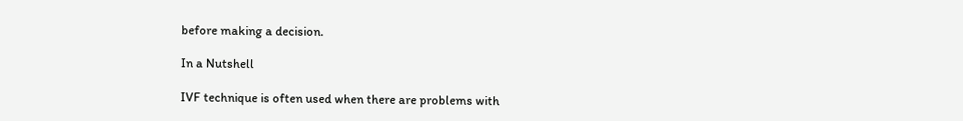before making a decision.

In a Nutshell

IVF technique is often used when there are problems with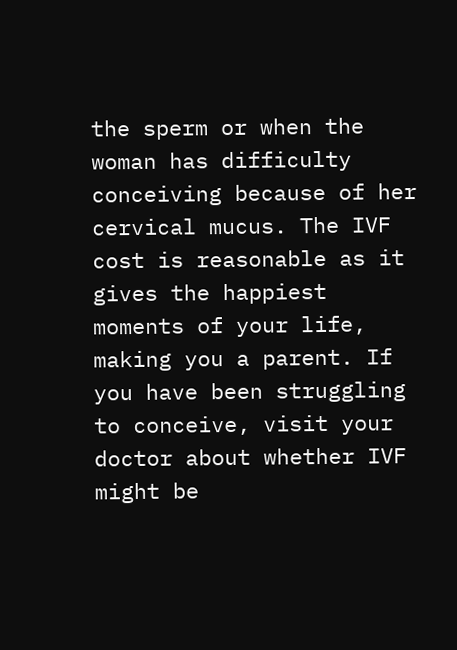the sperm or when the woman has difficulty conceiving because of her cervical mucus. The IVF cost is reasonable as it gives the happiest moments of your life, making you a parent. If you have been struggling to conceive, visit your doctor about whether IVF might be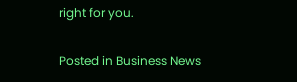right for you.

Posted in Business News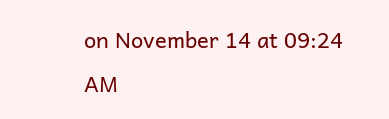on November 14 at 09:24 AM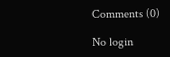Comments (0)

No login